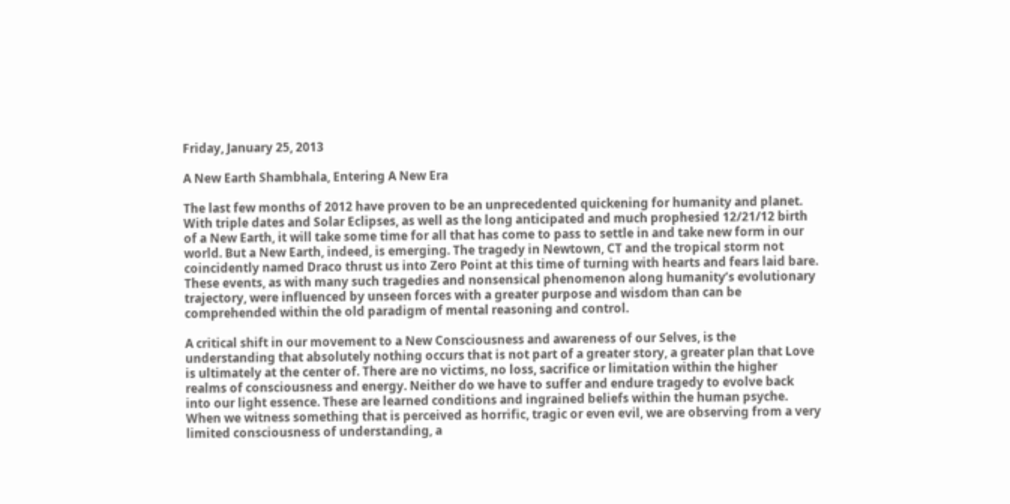Friday, January 25, 2013

A New Earth Shambhala, Entering A New Era

The last few months of 2012 have proven to be an unprecedented quickening for humanity and planet. With triple dates and Solar Eclipses, as well as the long anticipated and much prophesied 12/21/12 birth of a New Earth, it will take some time for all that has come to pass to settle in and take new form in our world. But a New Earth, indeed, is emerging. The tragedy in Newtown, CT and the tropical storm not coincidently named Draco thrust us into Zero Point at this time of turning with hearts and fears laid bare. These events, as with many such tragedies and nonsensical phenomenon along humanity’s evolutionary trajectory, were influenced by unseen forces with a greater purpose and wisdom than can be comprehended within the old paradigm of mental reasoning and control.

A critical shift in our movement to a New Consciousness and awareness of our Selves, is the understanding that absolutely nothing occurs that is not part of a greater story, a greater plan that Love is ultimately at the center of. There are no victims, no loss, sacrifice or limitation within the higher realms of consciousness and energy. Neither do we have to suffer and endure tragedy to evolve back into our light essence. These are learned conditions and ingrained beliefs within the human psyche. When we witness something that is perceived as horrific, tragic or even evil, we are observing from a very limited consciousness of understanding, a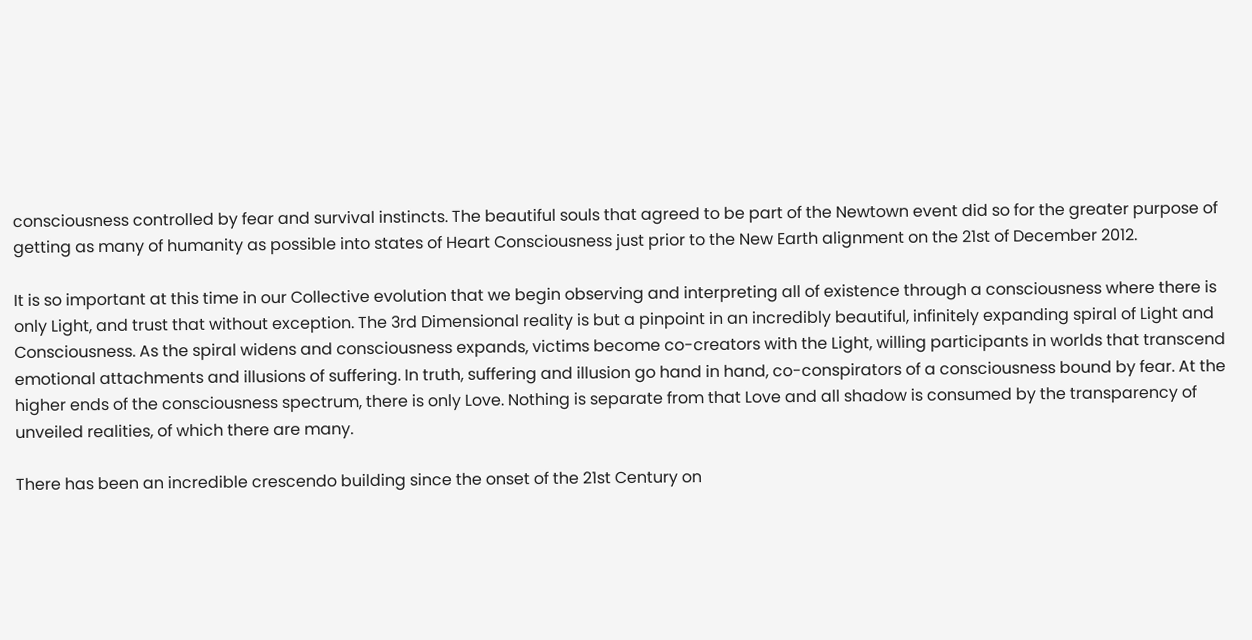consciousness controlled by fear and survival instincts. The beautiful souls that agreed to be part of the Newtown event did so for the greater purpose of getting as many of humanity as possible into states of Heart Consciousness just prior to the New Earth alignment on the 21st of December 2012.

It is so important at this time in our Collective evolution that we begin observing and interpreting all of existence through a consciousness where there is only Light, and trust that without exception. The 3rd Dimensional reality is but a pinpoint in an incredibly beautiful, infinitely expanding spiral of Light and Consciousness. As the spiral widens and consciousness expands, victims become co-creators with the Light, willing participants in worlds that transcend emotional attachments and illusions of suffering. In truth, suffering and illusion go hand in hand, co-conspirators of a consciousness bound by fear. At the higher ends of the consciousness spectrum, there is only Love. Nothing is separate from that Love and all shadow is consumed by the transparency of unveiled realities, of which there are many.

There has been an incredible crescendo building since the onset of the 21st Century on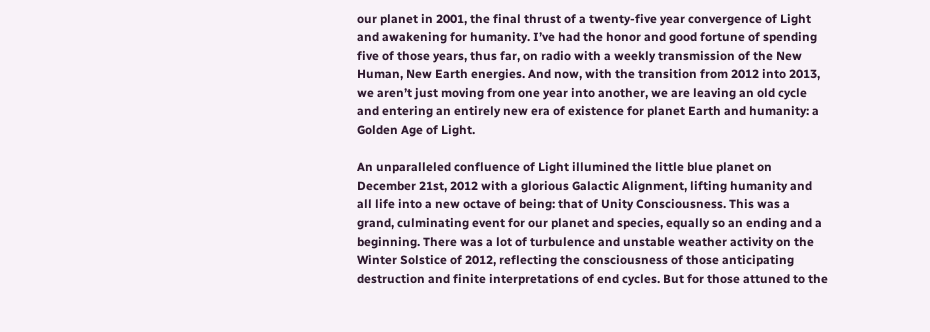our planet in 2001, the final thrust of a twenty-five year convergence of Light and awakening for humanity. I’ve had the honor and good fortune of spending five of those years, thus far, on radio with a weekly transmission of the New Human, New Earth energies. And now, with the transition from 2012 into 2013, we aren’t just moving from one year into another, we are leaving an old cycle and entering an entirely new era of existence for planet Earth and humanity: a Golden Age of Light.

An unparalleled confluence of Light illumined the little blue planet on December 21st, 2012 with a glorious Galactic Alignment, lifting humanity and all life into a new octave of being: that of Unity Consciousness. This was a grand, culminating event for our planet and species, equally so an ending and a beginning. There was a lot of turbulence and unstable weather activity on the Winter Solstice of 2012, reflecting the consciousness of those anticipating destruction and finite interpretations of end cycles. But for those attuned to the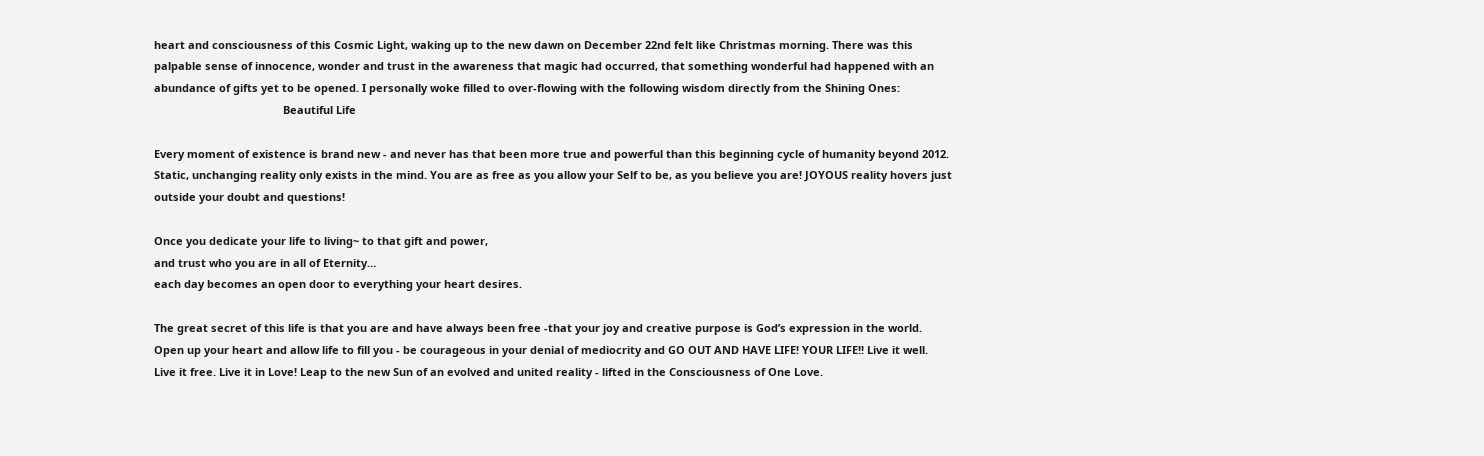heart and consciousness of this Cosmic Light, waking up to the new dawn on December 22nd felt like Christmas morning. There was this palpable sense of innocence, wonder and trust in the awareness that magic had occurred, that something wonderful had happened with an abundance of gifts yet to be opened. I personally woke filled to over-flowing with the following wisdom directly from the Shining Ones:
                                           Beautiful Life

Every moment of existence is brand new - and never has that been more true and powerful than this beginning cycle of humanity beyond 2012. Static, unchanging reality only exists in the mind. You are as free as you allow your Self to be, as you believe you are! JOYOUS reality hovers just outside your doubt and questions!

Once you dedicate your life to living~ to that gift and power,
and trust who you are in all of Eternity…
each day becomes an open door to everything your heart desires.

The great secret of this life is that you are and have always been free -that your joy and creative purpose is God’s expression in the world. Open up your heart and allow life to fill you - be courageous in your denial of mediocrity and GO OUT AND HAVE LIFE! YOUR LIFE!! Live it well. Live it free. Live it in Love! Leap to the new Sun of an evolved and united reality - lifted in the Consciousness of One Love.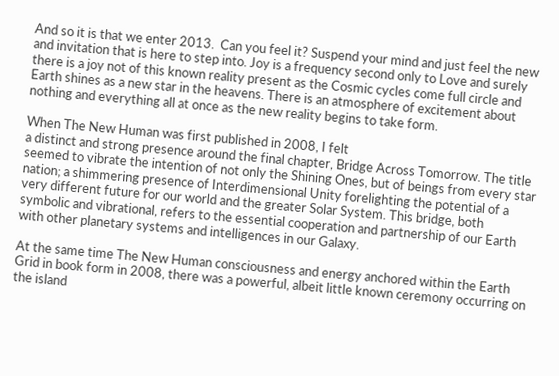And so it is that we enter 2013.  Can you feel it? Suspend your mind and just feel the new and invitation that is here to step into. Joy is a frequency second only to Love and surely there is a joy not of this known reality present as the Cosmic cycles come full circle and Earth shines as a new star in the heavens. There is an atmosphere of excitement about nothing and everything all at once as the new reality begins to take form.

When The New Human was first published in 2008, I felt
a distinct and strong presence around the final chapter, Bridge Across Tomorrow. The title seemed to vibrate the intention of not only the Shining Ones, but of beings from every star nation; a shimmering presence of Interdimensional Unity forelighting the potential of a very different future for our world and the greater Solar System. This bridge, both symbolic and vibrational, refers to the essential cooperation and partnership of our Earth with other planetary systems and intelligences in our Galaxy.

At the same time The New Human consciousness and energy anchored within the Earth Grid in book form in 2008, there was a powerful, albeit little known ceremony occurring on the island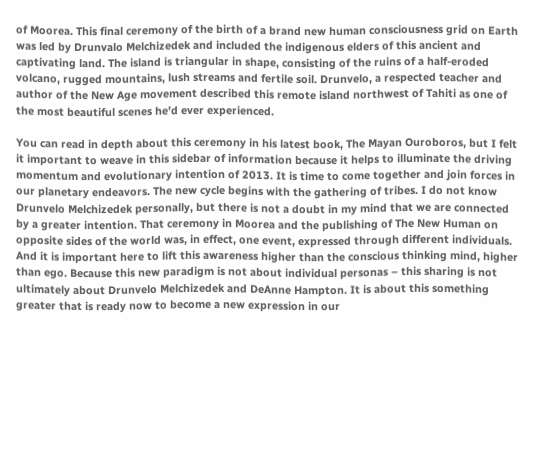of Moorea. This final ceremony of the birth of a brand new human consciousness grid on Earth was led by Drunvalo Melchizedek and included the indigenous elders of this ancient and captivating land. The island is triangular in shape, consisting of the ruins of a half-eroded volcano, rugged mountains, lush streams and fertile soil. Drunvelo, a respected teacher and author of the New Age movement described this remote island northwest of Tahiti as one of the most beautiful scenes he’d ever experienced.

You can read in depth about this ceremony in his latest book, The Mayan Ouroboros, but I felt it important to weave in this sidebar of information because it helps to illuminate the driving momentum and evolutionary intention of 2013. It is time to come together and join forces in our planetary endeavors. The new cycle begins with the gathering of tribes. I do not know Drunvelo Melchizedek personally, but there is not a doubt in my mind that we are connected by a greater intention. That ceremony in Moorea and the publishing of The New Human on opposite sides of the world was, in effect, one event, expressed through different individuals. And it is important here to lift this awareness higher than the conscious thinking mind, higher than ego. Because this new paradigm is not about individual personas – this sharing is not ultimately about Drunvelo Melchizedek and DeAnne Hampton. It is about this something greater that is ready now to become a new expression in our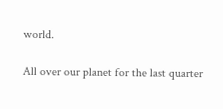world.

All over our planet for the last quarter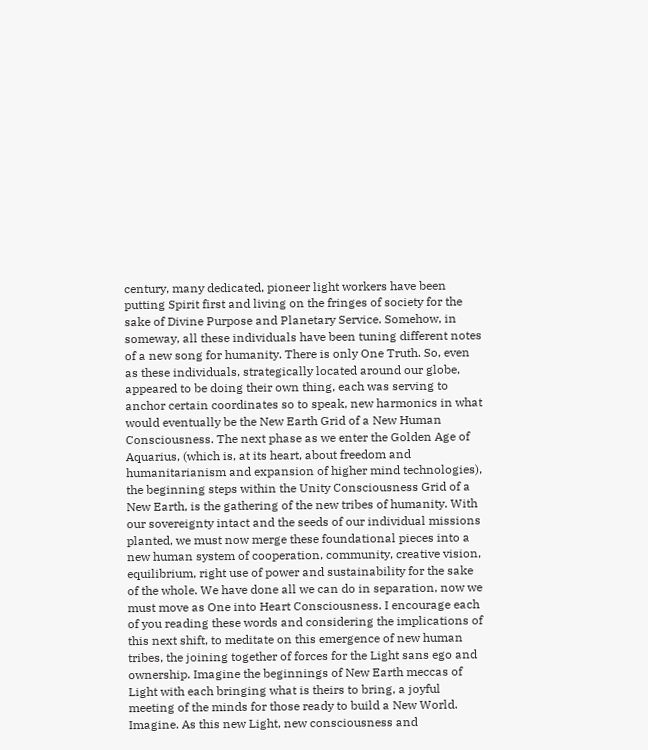century, many dedicated, pioneer light workers have been putting Spirit first and living on the fringes of society for the sake of Divine Purpose and Planetary Service. Somehow, in someway, all these individuals have been tuning different notes of a new song for humanity. There is only One Truth. So, even as these individuals, strategically located around our globe, appeared to be doing their own thing, each was serving to anchor certain coordinates so to speak, new harmonics in what would eventually be the New Earth Grid of a New Human Consciousness. The next phase as we enter the Golden Age of Aquarius, (which is, at its heart, about freedom and humanitarianism and expansion of higher mind technologies), the beginning steps within the Unity Consciousness Grid of a New Earth, is the gathering of the new tribes of humanity. With our sovereignty intact and the seeds of our individual missions planted, we must now merge these foundational pieces into a new human system of cooperation, community, creative vision, equilibrium, right use of power and sustainability for the sake of the whole. We have done all we can do in separation, now we must move as One into Heart Consciousness. I encourage each of you reading these words and considering the implications of this next shift, to meditate on this emergence of new human tribes, the joining together of forces for the Light sans ego and ownership. Imagine the beginnings of New Earth meccas of Light with each bringing what is theirs to bring, a joyful meeting of the minds for those ready to build a New World. Imagine. As this new Light, new consciousness and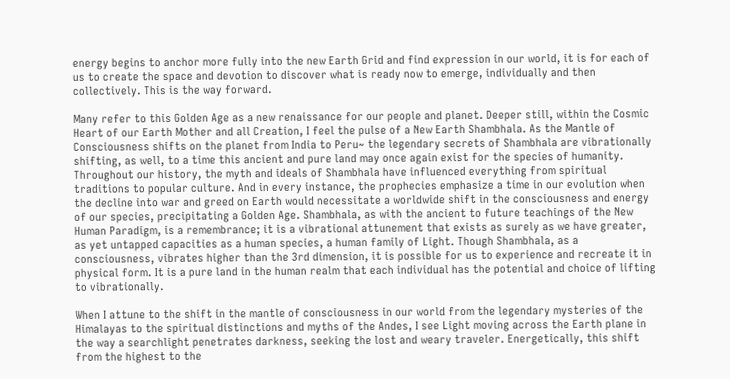energy begins to anchor more fully into the new Earth Grid and find expression in our world, it is for each of us to create the space and devotion to discover what is ready now to emerge, individually and then collectively. This is the way forward.

Many refer to this Golden Age as a new renaissance for our people and planet. Deeper still, within the Cosmic Heart of our Earth Mother and all Creation, I feel the pulse of a New Earth Shambhala. As the Mantle of Consciousness shifts on the planet from India to Peru~ the legendary secrets of Shambhala are vibrationally shifting, as well, to a time this ancient and pure land may once again exist for the species of humanity. Throughout our history, the myth and ideals of Shambhala have influenced everything from spiritual traditions to popular culture. And in every instance, the prophecies emphasize a time in our evolution when the decline into war and greed on Earth would necessitate a worldwide shift in the consciousness and energy of our species, precipitating a Golden Age. Shambhala, as with the ancient to future teachings of the New Human Paradigm, is a remembrance; it is a vibrational attunement that exists as surely as we have greater, as yet untapped capacities as a human species, a human family of Light. Though Shambhala, as a consciousness, vibrates higher than the 3rd dimension, it is possible for us to experience and recreate it in physical form. It is a pure land in the human realm that each individual has the potential and choice of lifting to vibrationally.

When I attune to the shift in the mantle of consciousness in our world from the legendary mysteries of the Himalayas to the spiritual distinctions and myths of the Andes, I see Light moving across the Earth plane in the way a searchlight penetrates darkness, seeking the lost and weary traveler. Energetically, this shift from the highest to the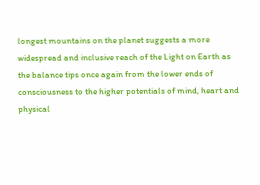longest mountains on the planet suggests a more widespread and inclusive reach of the Light on Earth as the balance tips once again from the lower ends of consciousness to the higher potentials of mind, heart and physical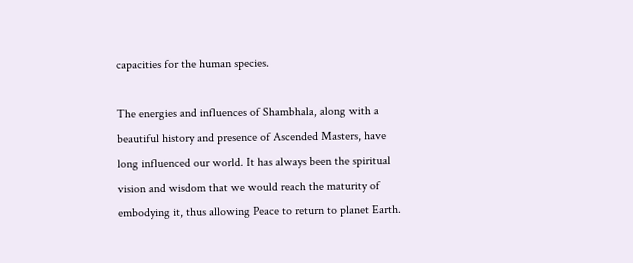capacities for the human species.

The energies and influences of Shambhala, along with a beautiful history and presence of Ascended Masters, have long influenced our world. It has always been the spiritual vision and wisdom that we would reach the maturity of embodying it, thus allowing Peace to return to planet Earth.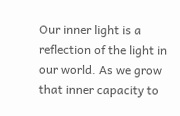Our inner light is a reflection of the light in our world. As we grow that inner capacity to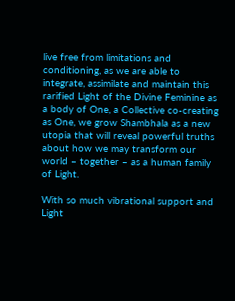live free from limitations and conditioning, as we are able to integrate, assimilate and maintain this rarified Light of the Divine Feminine as a body of One, a Collective co-creating as One, we grow Shambhala as a new utopia that will reveal powerful truths about how we may transform our world – together – as a human family of Light.

With so much vibrational support and Light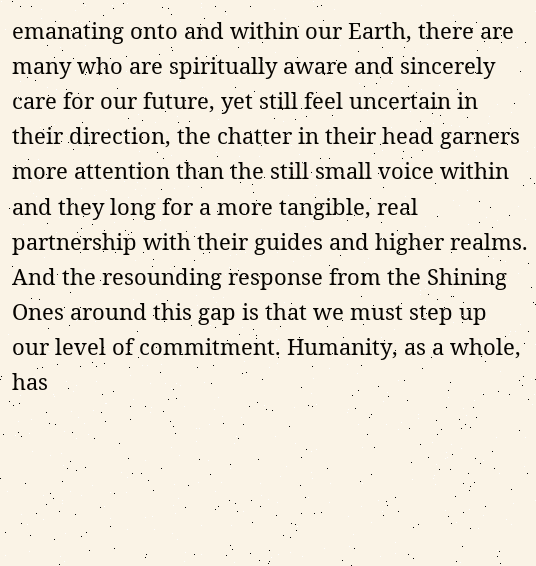emanating onto and within our Earth, there are many who are spiritually aware and sincerely care for our future, yet still feel uncertain in their direction, the chatter in their head garners more attention than the still small voice within and they long for a more tangible, real partnership with their guides and higher realms. And the resounding response from the Shining Ones around this gap is that we must step up our level of commitment. Humanity, as a whole, has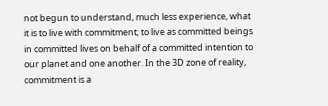not begun to understand, much less experience, what it is to live with commitment; to live as committed beings in committed lives on behalf of a committed intention to our planet and one another. In the 3D zone of reality, commitment is a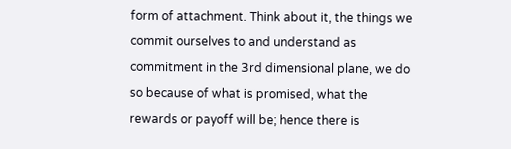form of attachment. Think about it, the things we commit ourselves to and understand as commitment in the 3rd dimensional plane, we do so because of what is promised, what the rewards or payoff will be; hence there is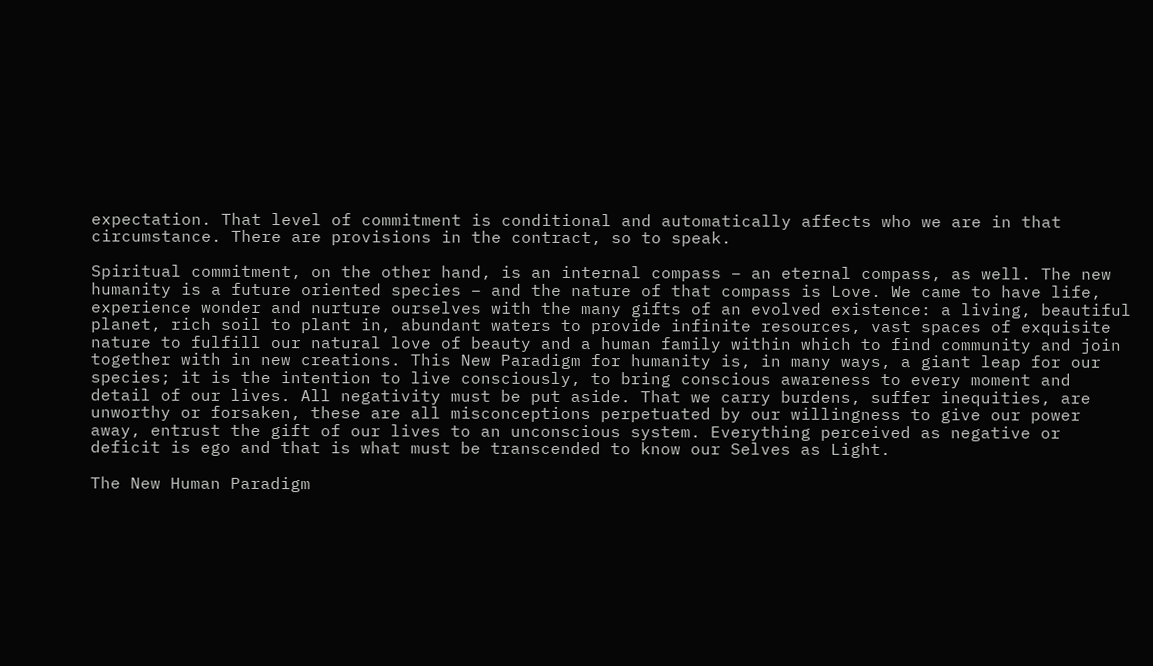expectation. That level of commitment is conditional and automatically affects who we are in that circumstance. There are provisions in the contract, so to speak.

Spiritual commitment, on the other hand, is an internal compass – an eternal compass, as well. The new humanity is a future oriented species – and the nature of that compass is Love. We came to have life, experience wonder and nurture ourselves with the many gifts of an evolved existence: a living, beautiful planet, rich soil to plant in, abundant waters to provide infinite resources, vast spaces of exquisite nature to fulfill our natural love of beauty and a human family within which to find community and join together with in new creations. This New Paradigm for humanity is, in many ways, a giant leap for our species; it is the intention to live consciously, to bring conscious awareness to every moment and detail of our lives. All negativity must be put aside. That we carry burdens, suffer inequities, are unworthy or forsaken, these are all misconceptions perpetuated by our willingness to give our power away, entrust the gift of our lives to an unconscious system. Everything perceived as negative or deficit is ego and that is what must be transcended to know our Selves as Light.

The New Human Paradigm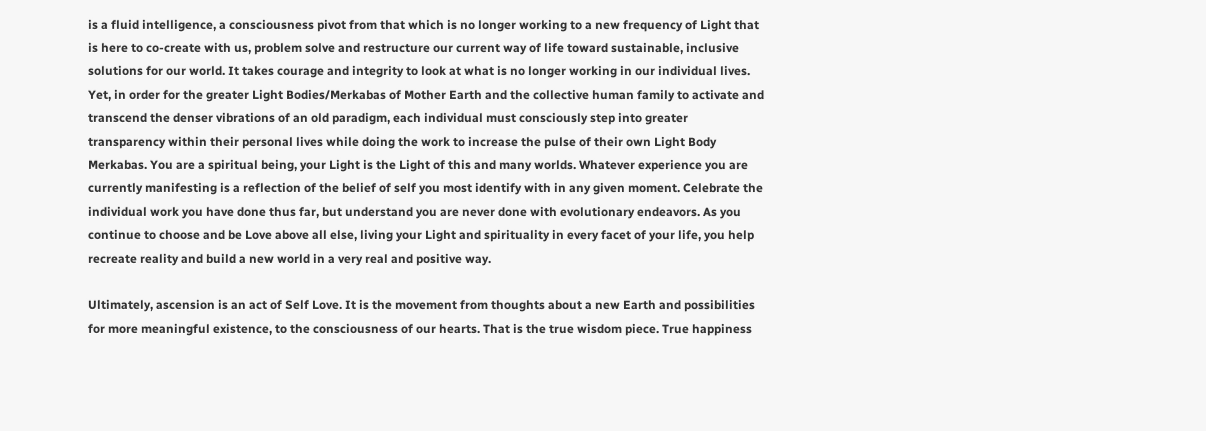is a fluid intelligence, a consciousness pivot from that which is no longer working to a new frequency of Light that is here to co-create with us, problem solve and restructure our current way of life toward sustainable, inclusive solutions for our world. It takes courage and integrity to look at what is no longer working in our individual lives. Yet, in order for the greater Light Bodies/Merkabas of Mother Earth and the collective human family to activate and transcend the denser vibrations of an old paradigm, each individual must consciously step into greater transparency within their personal lives while doing the work to increase the pulse of their own Light Body Merkabas. You are a spiritual being, your Light is the Light of this and many worlds. Whatever experience you are currently manifesting is a reflection of the belief of self you most identify with in any given moment. Celebrate the individual work you have done thus far, but understand you are never done with evolutionary endeavors. As you continue to choose and be Love above all else, living your Light and spirituality in every facet of your life, you help recreate reality and build a new world in a very real and positive way.

Ultimately, ascension is an act of Self Love. It is the movement from thoughts about a new Earth and possibilities for more meaningful existence, to the consciousness of our hearts. That is the true wisdom piece. True happiness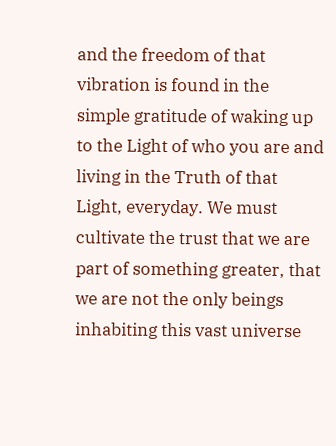and the freedom of that vibration is found in the simple gratitude of waking up to the Light of who you are and living in the Truth of that Light, everyday. We must cultivate the trust that we are part of something greater, that we are not the only beings inhabiting this vast universe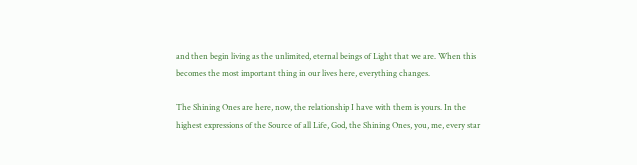and then begin living as the unlimited, eternal beings of Light that we are. When this becomes the most important thing in our lives here, everything changes.

The Shining Ones are here, now, the relationship I have with them is yours. In the highest expressions of the Source of all Life, God, the Shining Ones, you, me, every star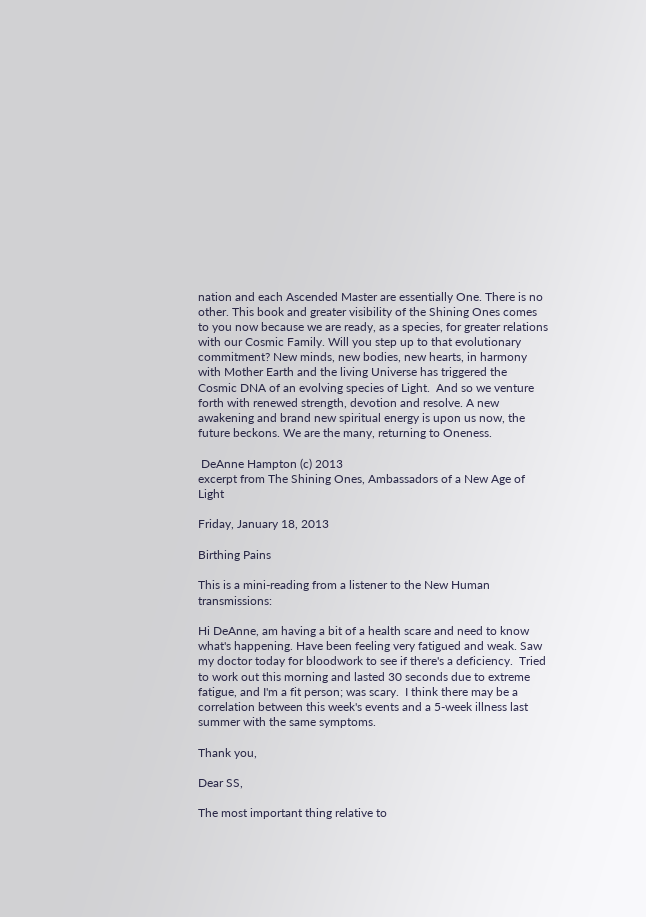nation and each Ascended Master are essentially One. There is no other. This book and greater visibility of the Shining Ones comes to you now because we are ready, as a species, for greater relations with our Cosmic Family. Will you step up to that evolutionary commitment? New minds, new bodies, new hearts, in harmony with Mother Earth and the living Universe has triggered the Cosmic DNA of an evolving species of Light.  And so we venture forth with renewed strength, devotion and resolve. A new awakening and brand new spiritual energy is upon us now, the future beckons. We are the many, returning to Oneness.

 DeAnne Hampton (c) 2013
excerpt from The Shining Ones, Ambassadors of a New Age of Light

Friday, January 18, 2013

Birthing Pains

This is a mini-reading from a listener to the New Human transmissions:

Hi DeAnne, am having a bit of a health scare and need to know what's happening. Have been feeling very fatigued and weak. Saw my doctor today for bloodwork to see if there's a deficiency.  Tried to work out this morning and lasted 30 seconds due to extreme fatigue, and I'm a fit person; was scary.  I think there may be a correlation between this week's events and a 5-week illness last summer with the same symptoms.

Thank you,

Dear SS,

The most important thing relative to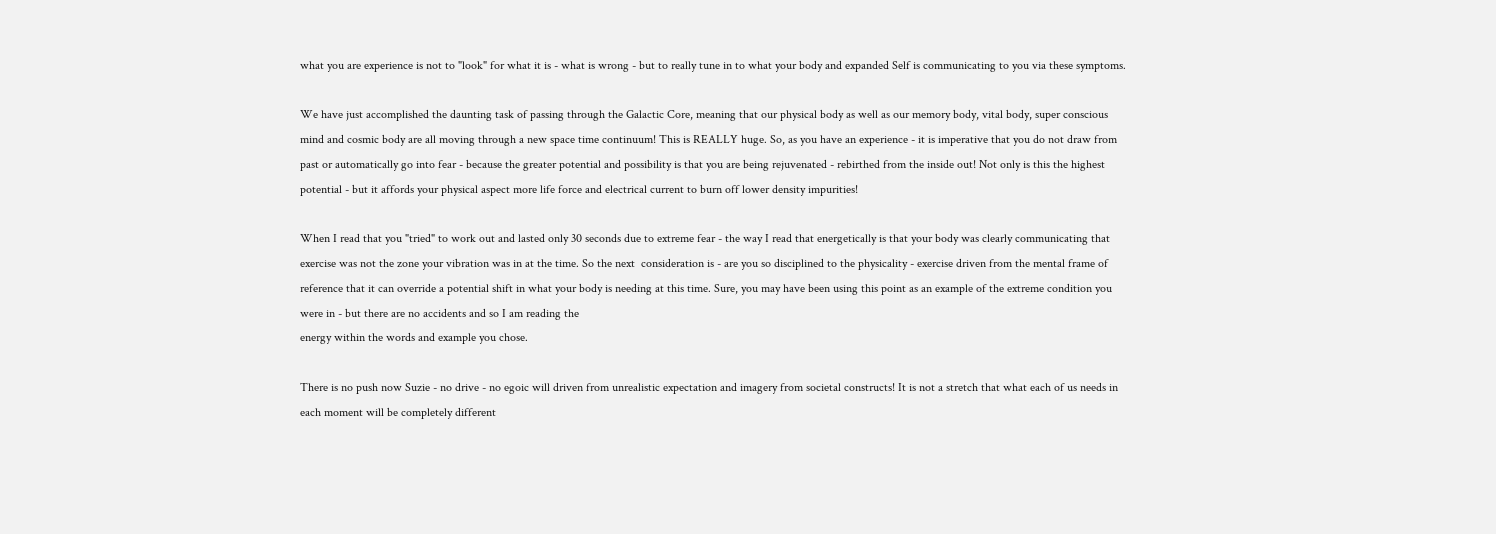what you are experience is not to "look" for what it is - what is wrong - but to really tune in to what your body and expanded Self is communicating to you via these symptoms.

We have just accomplished the daunting task of passing through the Galactic Core, meaning that our physical body as well as our memory body, vital body, super conscious mind and cosmic body are all moving through a new space time continuum! This is REALLY huge. So, as you have an experience - it is imperative that you do not draw from past or automatically go into fear - because the greater potential and possibility is that you are being rejuvenated - rebirthed from the inside out! Not only is this the highest potential - but it affords your physical aspect more life force and electrical current to burn off lower density impurities!

When I read that you "tried" to work out and lasted only 30 seconds due to extreme fear - the way I read that energetically is that your body was clearly communicating that exercise was not the zone your vibration was in at the time. So the next  consideration is - are you so disciplined to the physicality - exercise driven from the mental frame of reference that it can override a potential shift in what your body is needing at this time. Sure, you may have been using this point as an example of the extreme condition you were in - but there are no accidents and so I am reading the
energy within the words and example you chose.

There is no push now Suzie - no drive - no egoic will driven from unrealistic expectation and imagery from societal constructs! It is not a stretch that what each of us needs in each moment will be completely different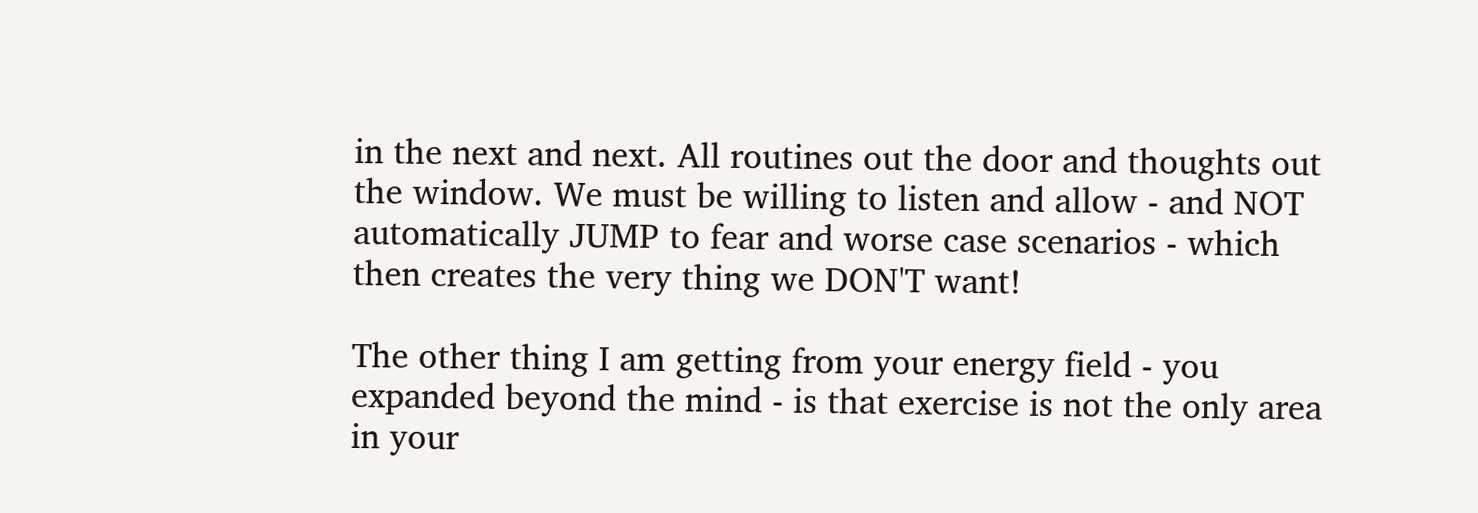in the next and next. All routines out the door and thoughts out the window. We must be willing to listen and allow - and NOT automatically JUMP to fear and worse case scenarios - which then creates the very thing we DON'T want!

The other thing I am getting from your energy field - you expanded beyond the mind - is that exercise is not the only area in your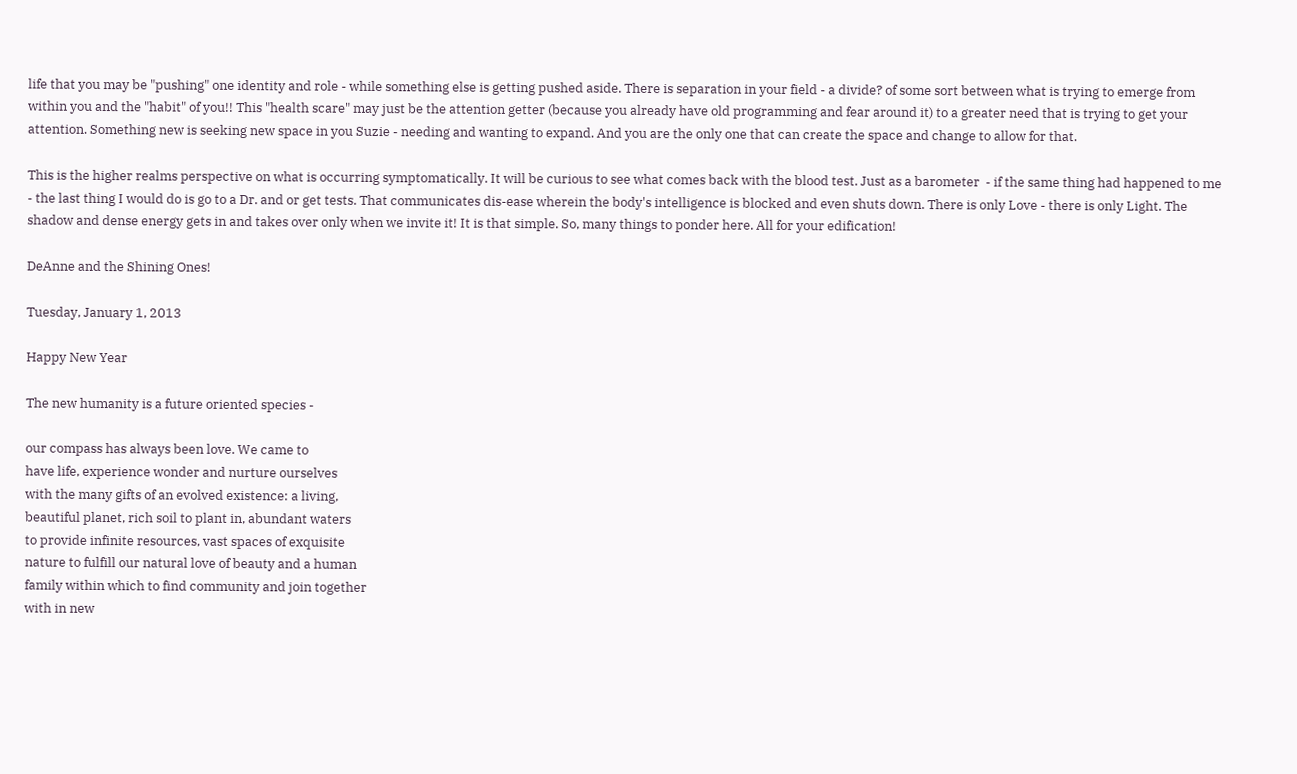life that you may be "pushing" one identity and role - while something else is getting pushed aside. There is separation in your field - a divide? of some sort between what is trying to emerge from within you and the "habit" of you!! This "health scare" may just be the attention getter (because you already have old programming and fear around it) to a greater need that is trying to get your attention. Something new is seeking new space in you Suzie - needing and wanting to expand. And you are the only one that can create the space and change to allow for that.

This is the higher realms perspective on what is occurring symptomatically. It will be curious to see what comes back with the blood test. Just as a barometer  - if the same thing had happened to me - the last thing I would do is go to a Dr. and or get tests. That communicates dis-ease wherein the body's intelligence is blocked and even shuts down. There is only Love - there is only Light. The shadow and dense energy gets in and takes over only when we invite it! It is that simple. So, many things to ponder here. All for your edification!

DeAnne and the Shining Ones!

Tuesday, January 1, 2013

Happy New Year

The new humanity is a future oriented species -

our compass has always been love. We came to
have life, experience wonder and nurture ourselves
with the many gifts of an evolved existence: a living,
beautiful planet, rich soil to plant in, abundant waters
to provide infinite resources, vast spaces of exquisite
nature to fulfill our natural love of beauty and a human
family within which to find community and join together
with in new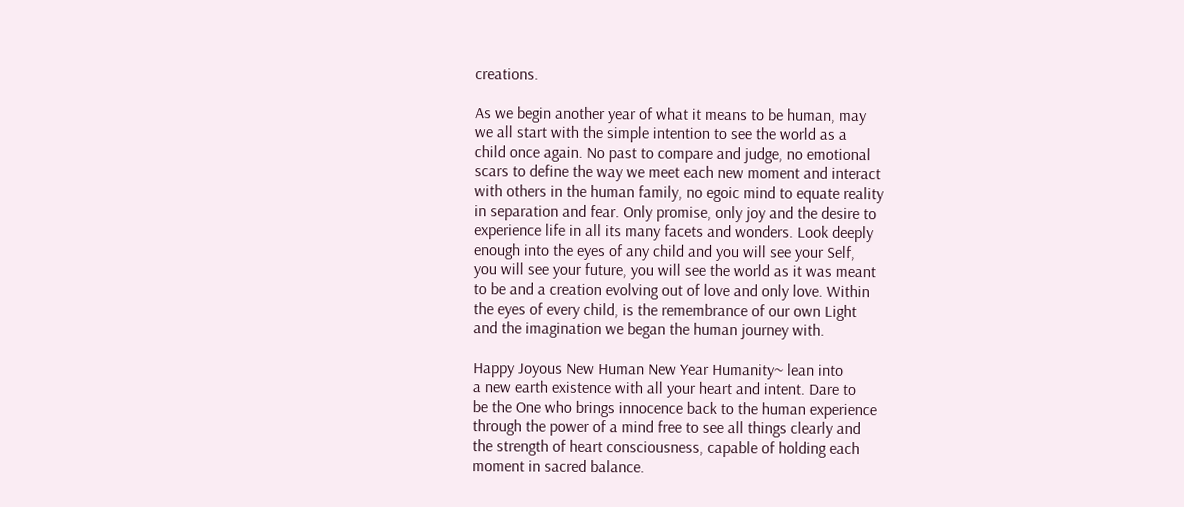creations.

As we begin another year of what it means to be human, may
we all start with the simple intention to see the world as a
child once again. No past to compare and judge, no emotional
scars to define the way we meet each new moment and interact
with others in the human family, no egoic mind to equate reality
in separation and fear. Only promise, only joy and the desire to
experience life in all its many facets and wonders. Look deeply
enough into the eyes of any child and you will see your Self,
you will see your future, you will see the world as it was meant
to be and a creation evolving out of love and only love. Within
the eyes of every child, is the remembrance of our own Light
and the imagination we began the human journey with.

Happy Joyous New Human New Year Humanity~ lean into
a new earth existence with all your heart and intent. Dare to
be the One who brings innocence back to the human experience
through the power of a mind free to see all things clearly and
the strength of heart consciousness, capable of holding each
moment in sacred balance.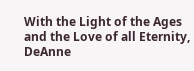With the Light of the Ages and the Love of all Eternity,
DeAnne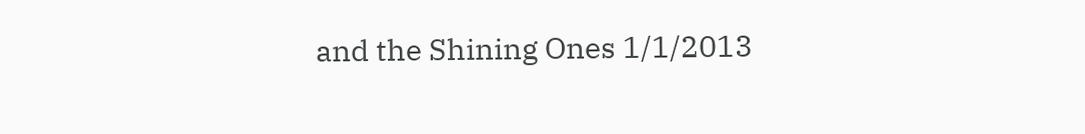and the Shining Ones 1/1/2013